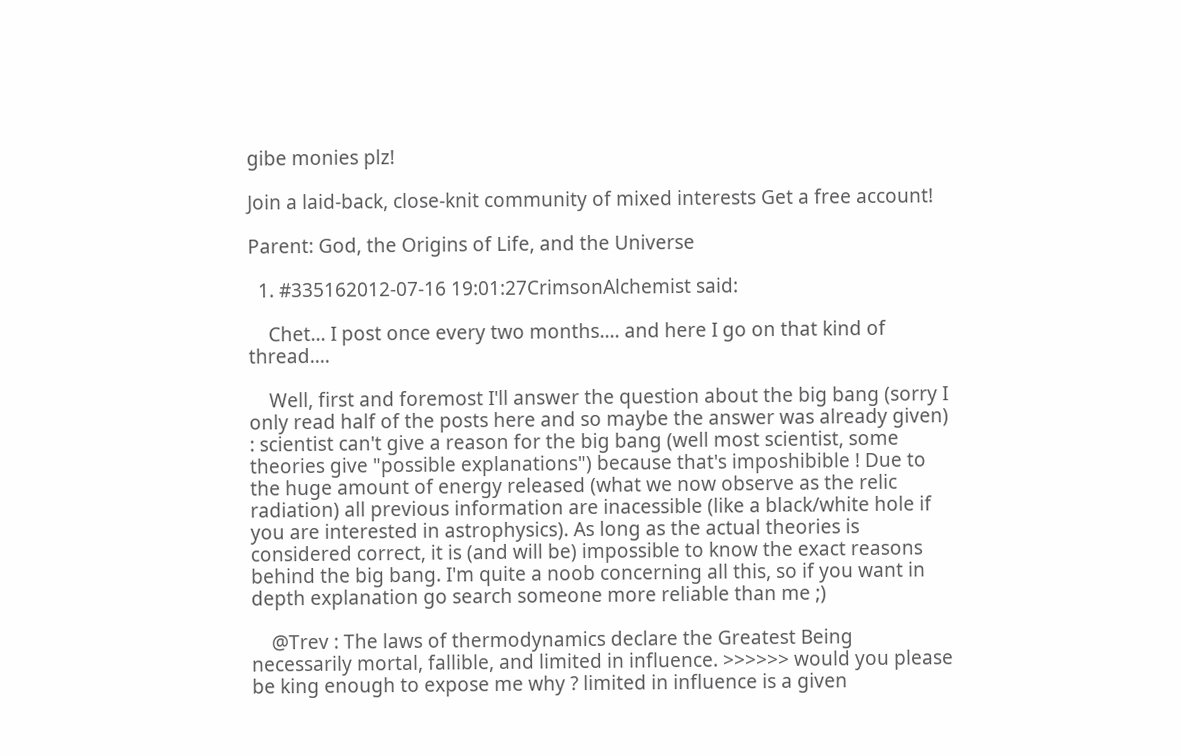gibe monies plz!

Join a laid-back, close-knit community of mixed interests Get a free account!

Parent: God, the Origins of Life, and the Universe

  1. #335162012-07-16 19:01:27CrimsonAlchemist said:

    Chet... I post once every two months.... and here I go on that kind of thread....

    Well, first and foremost I'll answer the question about the big bang (sorry I only read half of the posts here and so maybe the answer was already given) : scientist can't give a reason for the big bang (well most scientist, some theories give "possible explanations") because that's imposhibible ! Due to the huge amount of energy released (what we now observe as the relic radiation) all previous information are inacessible (like a black/white hole if you are interested in astrophysics). As long as the actual theories is considered correct, it is (and will be) impossible to know the exact reasons behind the big bang. I'm quite a noob concerning all this, so if you want in depth explanation go search someone more reliable than me ;)

    @Trev : The laws of thermodynamics declare the Greatest Being necessarily mortal, fallible, and limited in influence. >>>>>> would you please be king enough to expose me why ? limited in influence is a given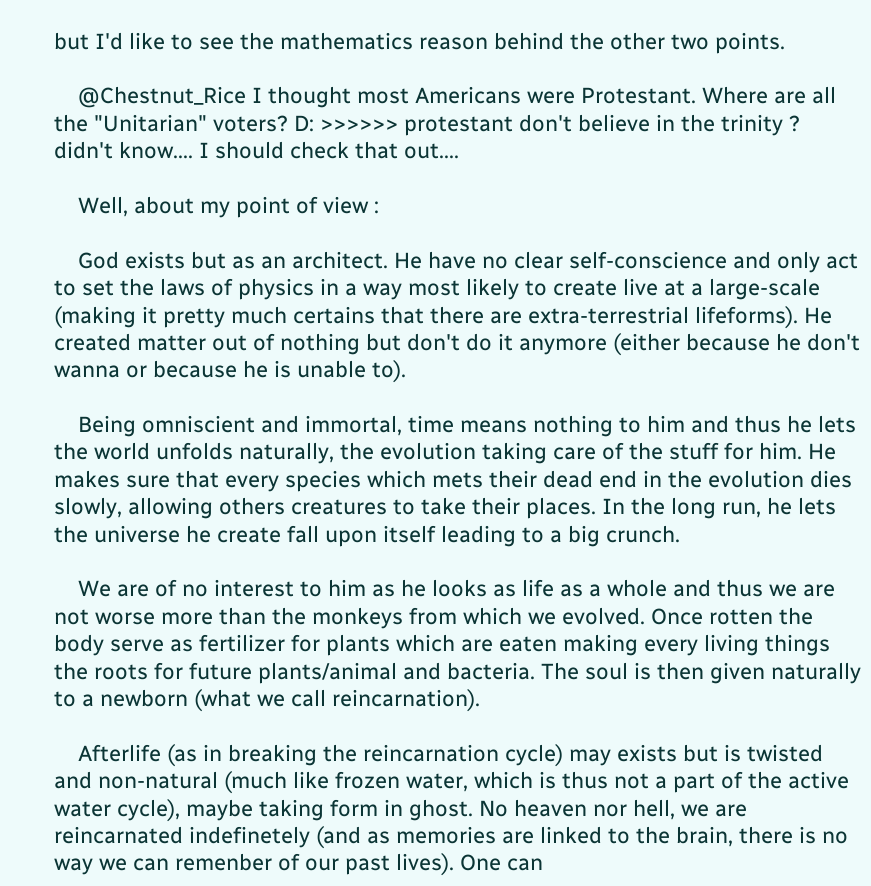but I'd like to see the mathematics reason behind the other two points.

    @Chestnut_Rice I thought most Americans were Protestant. Where are all the "Unitarian" voters? D: >>>>>> protestant don't believe in the trinity ? didn't know.... I should check that out....

    Well, about my point of view :

    God exists but as an architect. He have no clear self-conscience and only act to set the laws of physics in a way most likely to create live at a large-scale (making it pretty much certains that there are extra-terrestrial lifeforms). He created matter out of nothing but don't do it anymore (either because he don't wanna or because he is unable to).

    Being omniscient and immortal, time means nothing to him and thus he lets the world unfolds naturally, the evolution taking care of the stuff for him. He makes sure that every species which mets their dead end in the evolution dies slowly, allowing others creatures to take their places. In the long run, he lets the universe he create fall upon itself leading to a big crunch.

    We are of no interest to him as he looks as life as a whole and thus we are not worse more than the monkeys from which we evolved. Once rotten the body serve as fertilizer for plants which are eaten making every living things the roots for future plants/animal and bacteria. The soul is then given naturally to a newborn (what we call reincarnation).

    Afterlife (as in breaking the reincarnation cycle) may exists but is twisted and non-natural (much like frozen water, which is thus not a part of the active water cycle), maybe taking form in ghost. No heaven nor hell, we are reincarnated indefinetely (and as memories are linked to the brain, there is no way we can remenber of our past lives). One can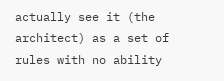actually see it (the architect) as a set of rules with no ability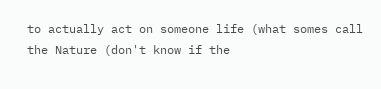to actually act on someone life (what somes call the Nature (don't know if the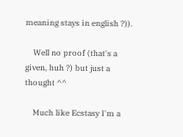meaning stays in english ?)).

    Well no proof (that's a given, huh ?) but just a thought ^^

    Much like Ecstasy I'm a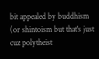bit appealed by buddhism (or shintoism but that's just cuz polytheist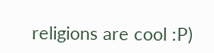religions are cool :P)